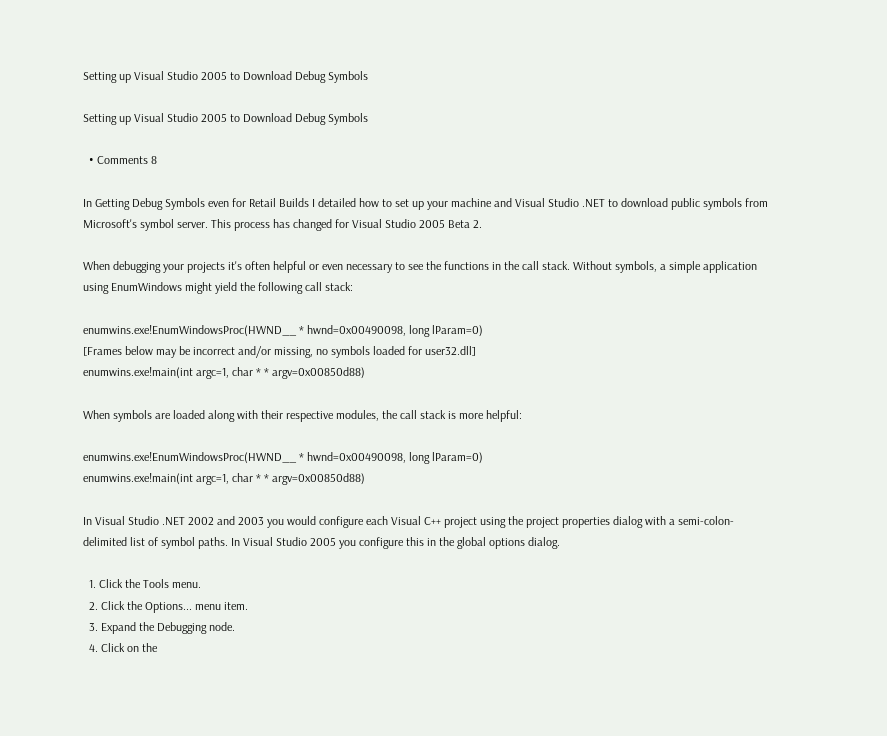Setting up Visual Studio 2005 to Download Debug Symbols

Setting up Visual Studio 2005 to Download Debug Symbols

  • Comments 8

In Getting Debug Symbols even for Retail Builds I detailed how to set up your machine and Visual Studio .NET to download public symbols from Microsoft's symbol server. This process has changed for Visual Studio 2005 Beta 2.

When debugging your projects it's often helpful or even necessary to see the functions in the call stack. Without symbols, a simple application using EnumWindows might yield the following call stack:

enumwins.exe!EnumWindowsProc(HWND__ * hwnd=0x00490098, long lParam=0)
[Frames below may be incorrect and/or missing, no symbols loaded for user32.dll]
enumwins.exe!main(int argc=1, char * * argv=0x00850d88)

When symbols are loaded along with their respective modules, the call stack is more helpful:

enumwins.exe!EnumWindowsProc(HWND__ * hwnd=0x00490098, long lParam=0)
enumwins.exe!main(int argc=1, char * * argv=0x00850d88)

In Visual Studio .NET 2002 and 2003 you would configure each Visual C++ project using the project properties dialog with a semi-colon-delimited list of symbol paths. In Visual Studio 2005 you configure this in the global options dialog.

  1. Click the Tools menu.
  2. Click the Options... menu item.
  3. Expand the Debugging node.
  4. Click on the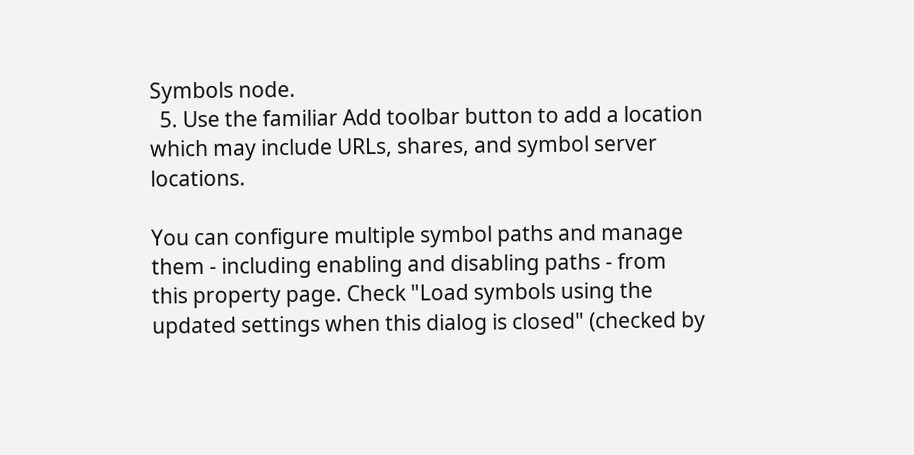Symbols node.
  5. Use the familiar Add toolbar button to add a location which may include URLs, shares, and symbol server locations.

You can configure multiple symbol paths and manage them - including enabling and disabling paths - from this property page. Check "Load symbols using the updated settings when this dialog is closed" (checked by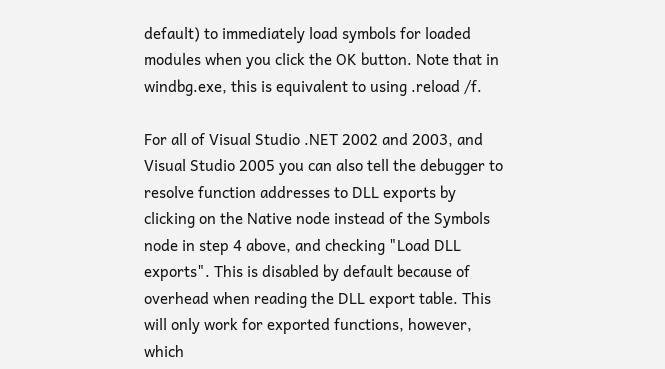default) to immediately load symbols for loaded modules when you click the OK button. Note that in windbg.exe, this is equivalent to using .reload /f.

For all of Visual Studio .NET 2002 and 2003, and Visual Studio 2005 you can also tell the debugger to resolve function addresses to DLL exports by clicking on the Native node instead of the Symbols node in step 4 above, and checking "Load DLL exports". This is disabled by default because of overhead when reading the DLL export table. This will only work for exported functions, however, which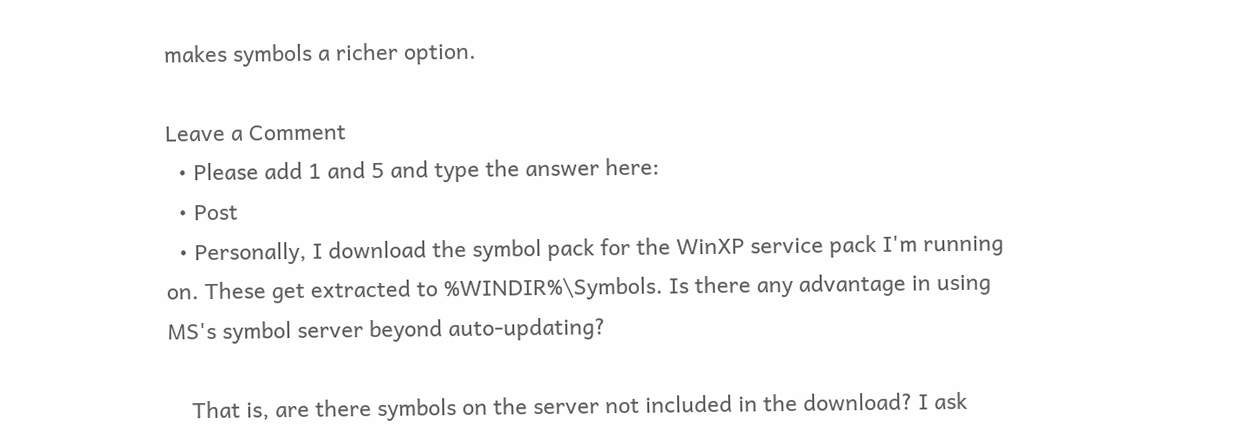makes symbols a richer option.

Leave a Comment
  • Please add 1 and 5 and type the answer here:
  • Post
  • Personally, I download the symbol pack for the WinXP service pack I'm running on. These get extracted to %WINDIR%\Symbols. Is there any advantage in using MS's symbol server beyond auto-updating?

    That is, are there symbols on the server not included in the download? I ask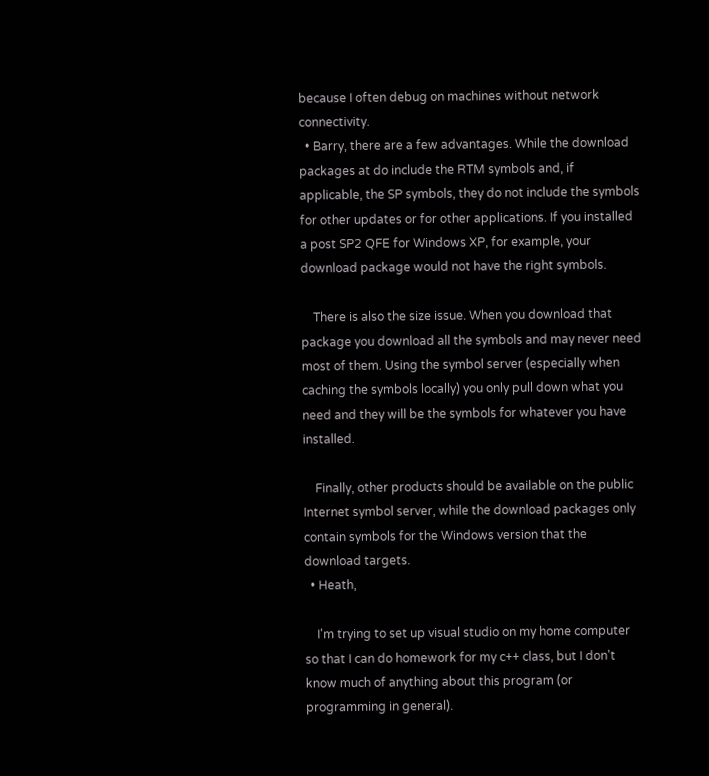because I often debug on machines without network connectivity.
  • Barry, there are a few advantages. While the download packages at do include the RTM symbols and, if applicable, the SP symbols, they do not include the symbols for other updates or for other applications. If you installed a post SP2 QFE for Windows XP, for example, your download package would not have the right symbols.

    There is also the size issue. When you download that package you download all the symbols and may never need most of them. Using the symbol server (especially when caching the symbols locally) you only pull down what you need and they will be the symbols for whatever you have installed.

    Finally, other products should be available on the public Internet symbol server, while the download packages only contain symbols for the Windows version that the download targets.
  • Heath,

    I'm trying to set up visual studio on my home computer so that I can do homework for my c++ class, but I don't know much of anything about this program (or programming in general).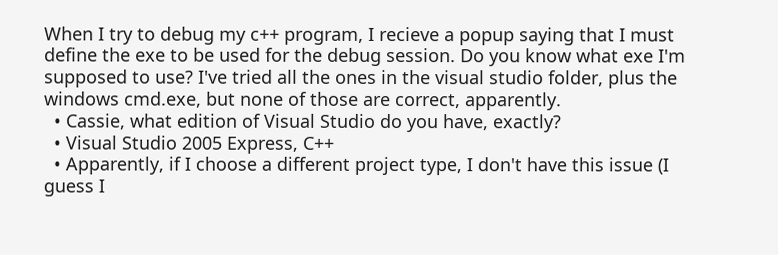When I try to debug my c++ program, I recieve a popup saying that I must define the exe to be used for the debug session. Do you know what exe I'm supposed to use? I've tried all the ones in the visual studio folder, plus the windows cmd.exe, but none of those are correct, apparently.
  • Cassie, what edition of Visual Studio do you have, exactly?
  • Visual Studio 2005 Express, C++
  • Apparently, if I choose a different project type, I don't have this issue (I guess I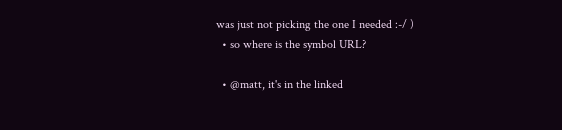was just not picking the one I needed :-/ )
  • so where is the symbol URL?

  • @matt, it's in the linked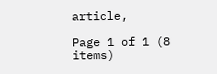article,

Page 1 of 1 (8 items)